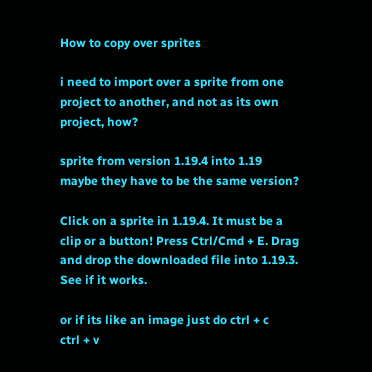How to copy over sprites

i need to import over a sprite from one project to another, and not as its own project, how?

sprite from version 1.19.4 into 1.19
maybe they have to be the same version?

Click on a sprite in 1.19.4. It must be a clip or a button! Press Ctrl/Cmd + E. Drag and drop the downloaded file into 1.19.3. See if it works.

or if its like an image just do ctrl + c
ctrl + v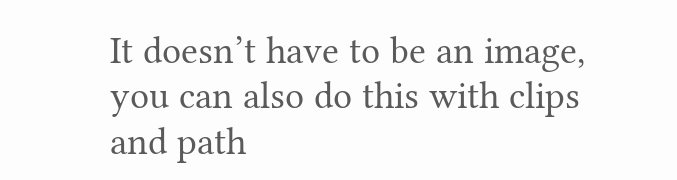It doesn’t have to be an image, you can also do this with clips and path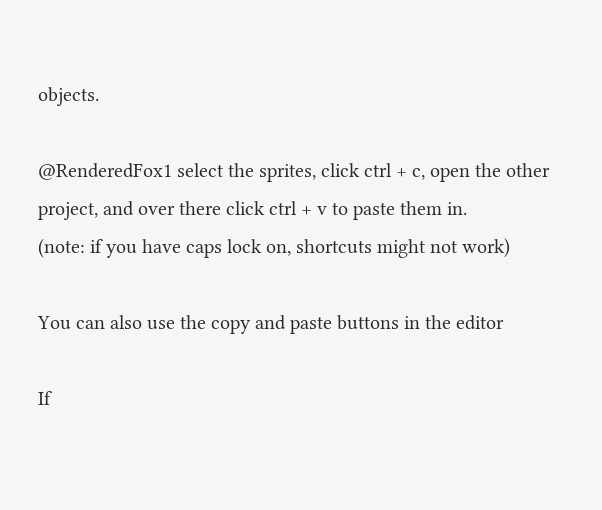objects.

@RenderedFox1 select the sprites, click ctrl + c, open the other project, and over there click ctrl + v to paste them in.
(note: if you have caps lock on, shortcuts might not work)

You can also use the copy and paste buttons in the editor

If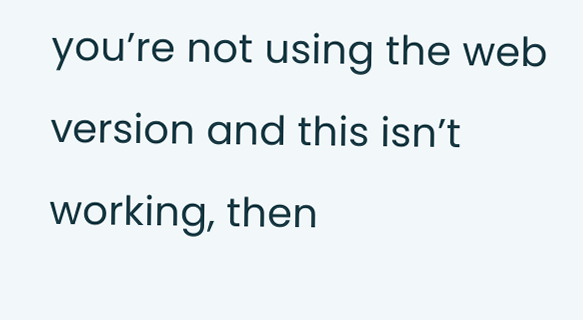you’re not using the web version and this isn’t working, then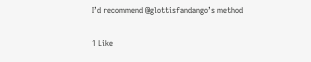I’d recommend @glottisfandango’s method

1 Like